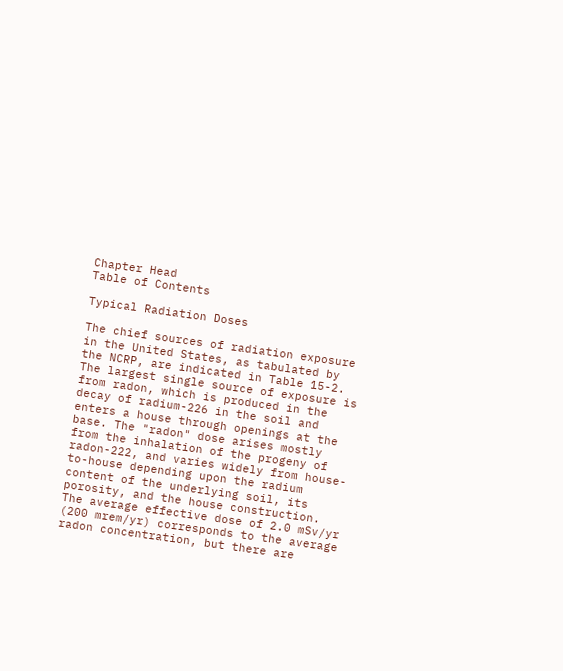Chapter Head
Table of Contents

Typical Radiation Doses

The chief sources of radiation exposure in the United States, as tabulated by the NCRP, are indicated in Table 15-2. The largest single source of exposure is from radon, which is produced in the decay of radium-226 in the soil and enters a house through openings at the base. The "radon" dose arises mostly from the inhalation of the progeny of radon-222, and varies widely from house-to-house depending upon the radium content of the underlying soil, its porosity, and the house construction. The average effective dose of 2.0 mSv/yr (200 mrem/yr) corresponds to the average radon concentration, but there are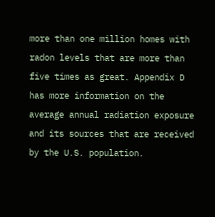more than one million homes with radon levels that are more than five times as great. Appendix D has more information on the average annual radiation exposure and its sources that are received by the U.S. population.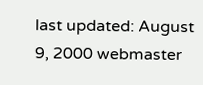last updated: August 9, 2000 webmaster